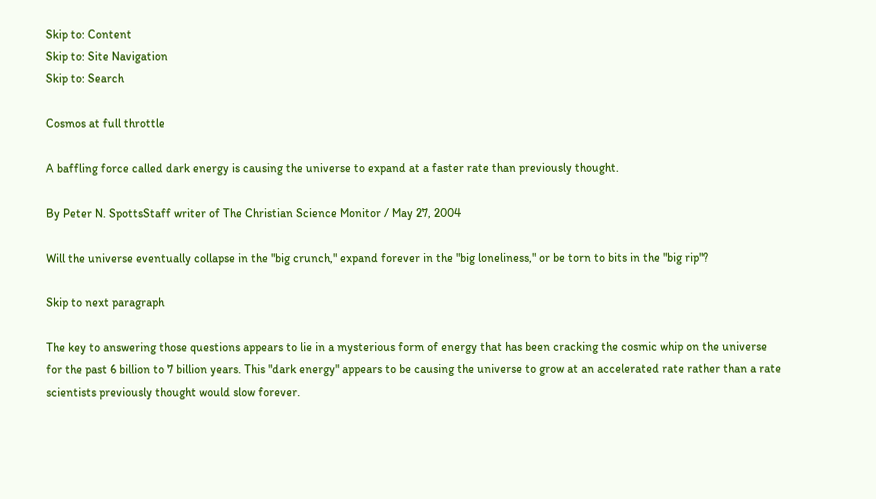Skip to: Content
Skip to: Site Navigation
Skip to: Search

Cosmos at full throttle

A baffling force called dark energy is causing the universe to expand at a faster rate than previously thought.

By Peter N. SpottsStaff writer of The Christian Science Monitor / May 27, 2004

Will the universe eventually collapse in the "big crunch," expand forever in the "big loneliness," or be torn to bits in the "big rip"?

Skip to next paragraph

The key to answering those questions appears to lie in a mysterious form of energy that has been cracking the cosmic whip on the universe for the past 6 billion to 7 billion years. This "dark energy" appears to be causing the universe to grow at an accelerated rate rather than a rate scientists previously thought would slow forever.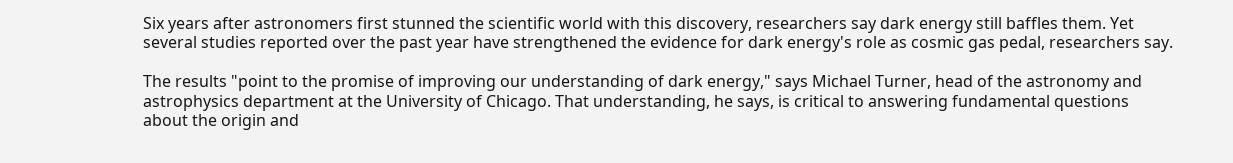Six years after astronomers first stunned the scientific world with this discovery, researchers say dark energy still baffles them. Yet several studies reported over the past year have strengthened the evidence for dark energy's role as cosmic gas pedal, researchers say.

The results "point to the promise of improving our understanding of dark energy," says Michael Turner, head of the astronomy and astrophysics department at the University of Chicago. That understanding, he says, is critical to answering fundamental questions about the origin and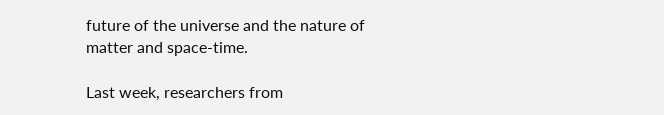future of the universe and the nature of matter and space-time.

Last week, researchers from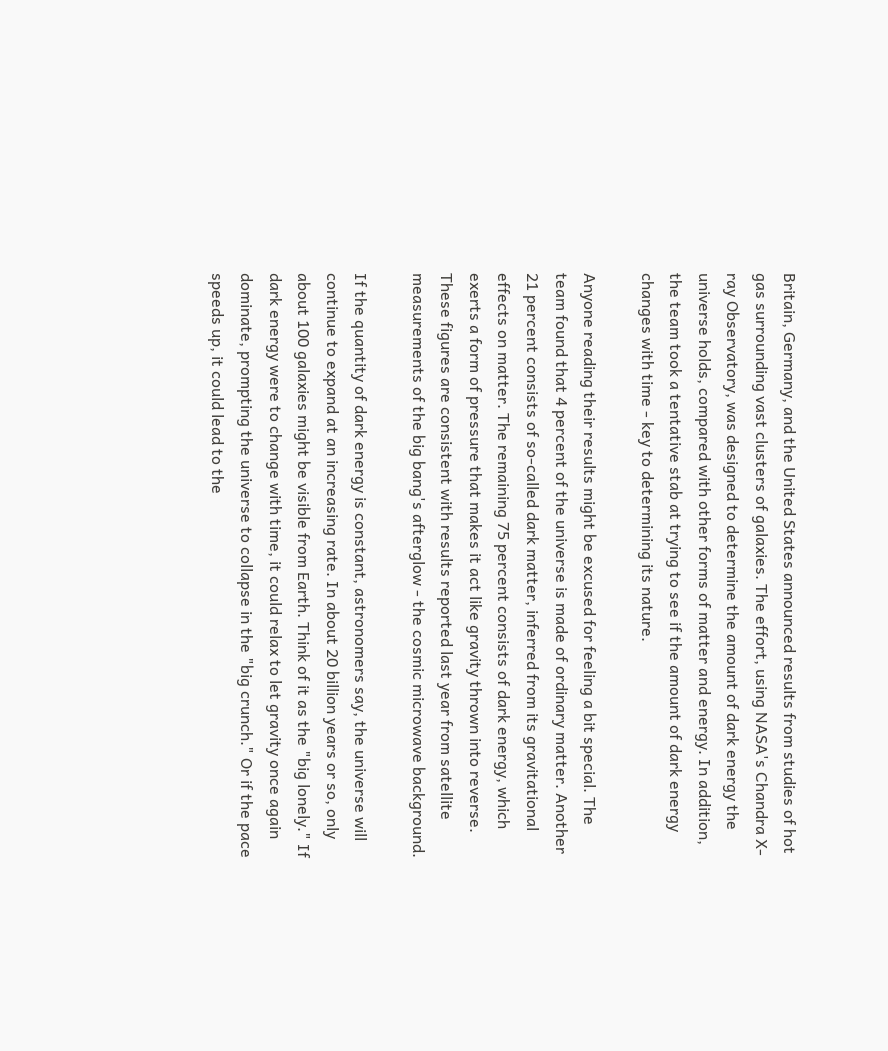Britain, Germany, and the United States announced results from studies of hot gas surrounding vast clusters of galaxies. The effort, using NASA's Chandra X-ray Observatory, was designed to determine the amount of dark energy the universe holds, compared with other forms of matter and energy. In addition, the team took a tentative stab at trying to see if the amount of dark energy changes with time - key to determining its nature.

Anyone reading their results might be excused for feeling a bit special. The team found that 4 percent of the universe is made of ordinary matter. Another 21 percent consists of so-called dark matter, inferred from its gravitational effects on matter. The remaining 75 percent consists of dark energy, which exerts a form of pressure that makes it act like gravity thrown into reverse. These figures are consistent with results reported last year from satellite measurements of the big bang's afterglow - the cosmic microwave background.

If the quantity of dark energy is constant, astronomers say, the universe will continue to expand at an increasing rate. In about 20 billion years or so, only about 100 galaxies might be visible from Earth. Think of it as the "big lonely." If dark energy were to change with time, it could relax to let gravity once again dominate, prompting the universe to collapse in the "big crunch." Or if the pace speeds up, it could lead to the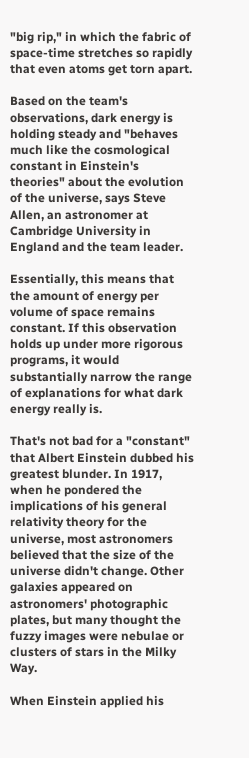"big rip," in which the fabric of space-time stretches so rapidly that even atoms get torn apart.

Based on the team's observations, dark energy is holding steady and "behaves much like the cosmological constant in Einstein's theories" about the evolution of the universe, says Steve Allen, an astronomer at Cambridge University in England and the team leader.

Essentially, this means that the amount of energy per volume of space remains constant. If this observation holds up under more rigorous programs, it would substantially narrow the range of explanations for what dark energy really is.

That's not bad for a "constant" that Albert Einstein dubbed his greatest blunder. In 1917, when he pondered the implications of his general relativity theory for the universe, most astronomers believed that the size of the universe didn't change. Other galaxies appeared on astronomers' photographic plates, but many thought the fuzzy images were nebulae or clusters of stars in the Milky Way.

When Einstein applied his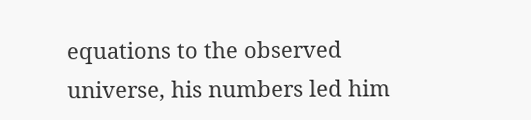equations to the observed universe, his numbers led him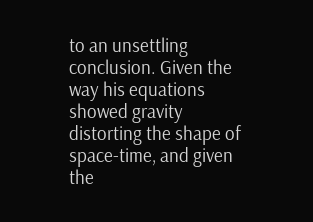to an unsettling conclusion. Given the way his equations showed gravity distorting the shape of space-time, and given the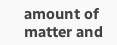amount of matter and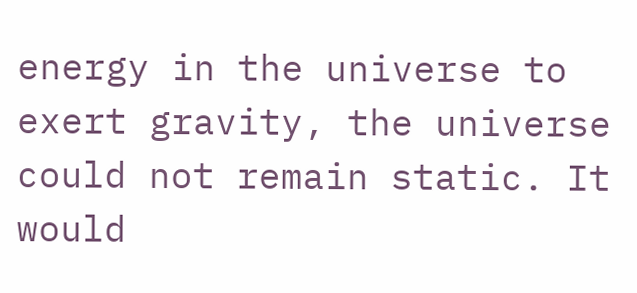energy in the universe to exert gravity, the universe could not remain static. It would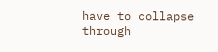have to collapse through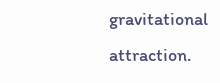gravitational attraction.